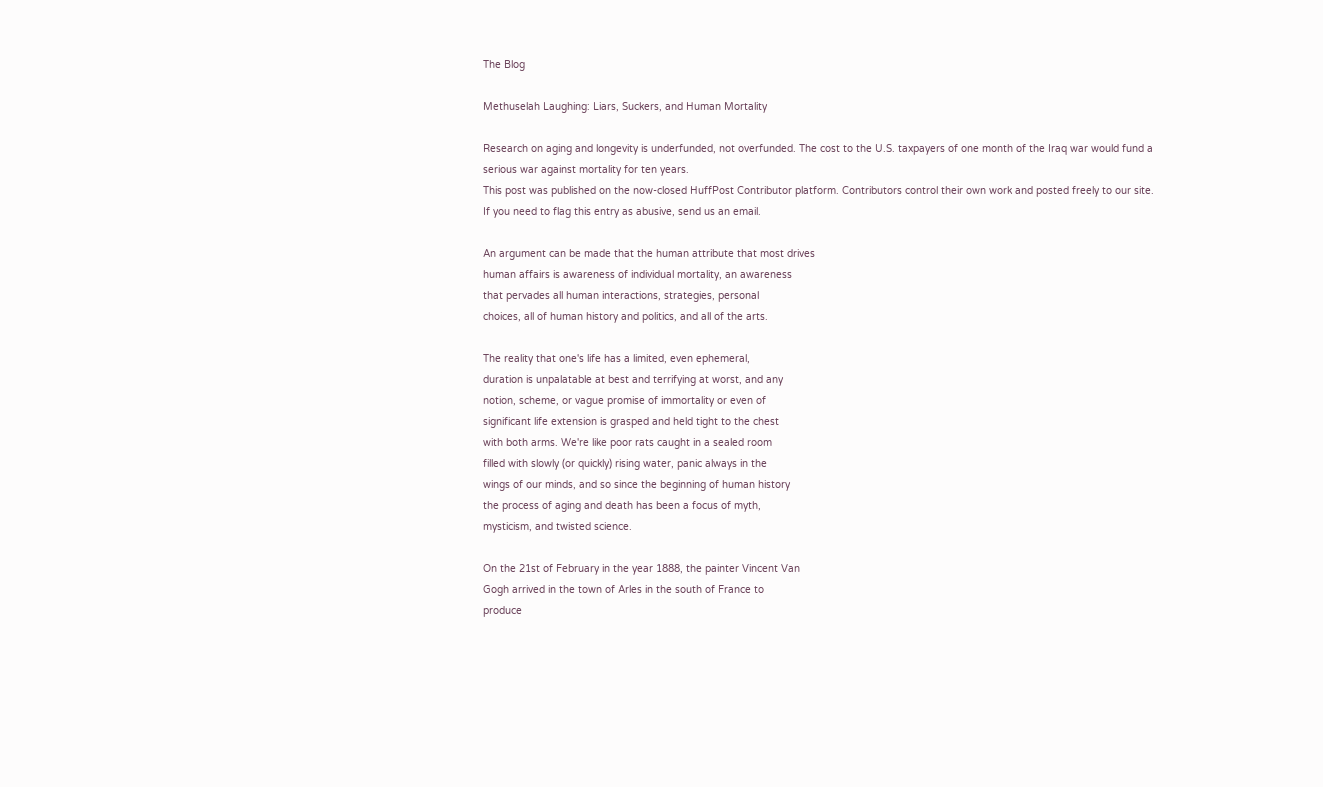The Blog

Methuselah Laughing: Liars, Suckers, and Human Mortality

Research on aging and longevity is underfunded, not overfunded. The cost to the U.S. taxpayers of one month of the Iraq war would fund a serious war against mortality for ten years.
This post was published on the now-closed HuffPost Contributor platform. Contributors control their own work and posted freely to our site. If you need to flag this entry as abusive, send us an email.

An argument can be made that the human attribute that most drives
human affairs is awareness of individual mortality, an awareness
that pervades all human interactions, strategies, personal
choices, all of human history and politics, and all of the arts.

The reality that one's life has a limited, even ephemeral,
duration is unpalatable at best and terrifying at worst, and any
notion, scheme, or vague promise of immortality or even of
significant life extension is grasped and held tight to the chest
with both arms. We're like poor rats caught in a sealed room
filled with slowly (or quickly) rising water, panic always in the
wings of our minds, and so since the beginning of human history
the process of aging and death has been a focus of myth,
mysticism, and twisted science.

On the 21st of February in the year 1888, the painter Vincent Van
Gogh arrived in the town of Arles in the south of France to
produce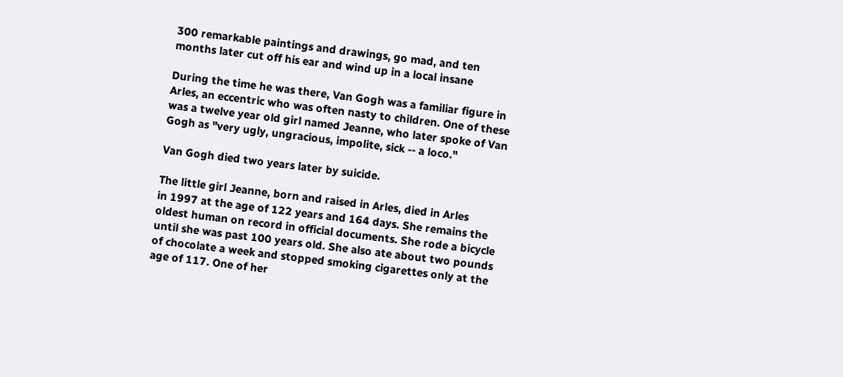300 remarkable paintings and drawings, go mad, and ten
months later cut off his ear and wind up in a local insane

During the time he was there, Van Gogh was a familiar figure in
Arles, an eccentric who was often nasty to children. One of these
was a twelve year old girl named Jeanne, who later spoke of Van
Gogh as "very ugly, ungracious, impolite, sick -- a loco."

Van Gogh died two years later by suicide.

The little girl Jeanne, born and raised in Arles, died in Arles
in 1997 at the age of 122 years and 164 days. She remains the
oldest human on record in official documents. She rode a bicycle
until she was past 100 years old. She also ate about two pounds
of chocolate a week and stopped smoking cigarettes only at the
age of 117. One of her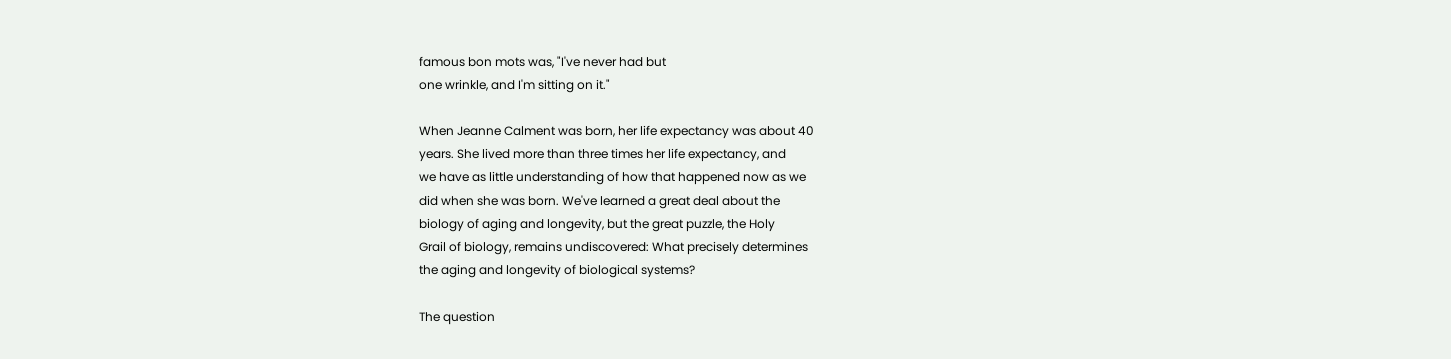famous bon mots was, "I've never had but
one wrinkle, and I'm sitting on it."

When Jeanne Calment was born, her life expectancy was about 40
years. She lived more than three times her life expectancy, and
we have as little understanding of how that happened now as we
did when she was born. We've learned a great deal about the
biology of aging and longevity, but the great puzzle, the Holy
Grail of biology, remains undiscovered: What precisely determines
the aging and longevity of biological systems?

The question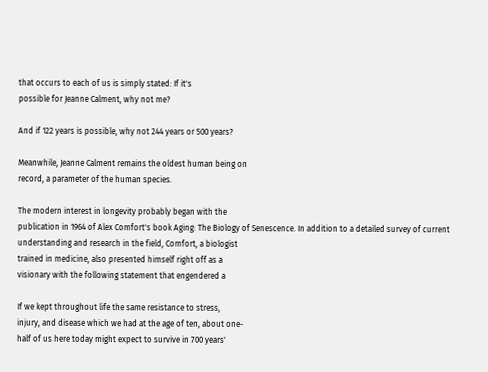that occurs to each of us is simply stated: If it's
possible for Jeanne Calment, why not me?

And if 122 years is possible, why not 244 years or 500 years?

Meanwhile, Jeanne Calment remains the oldest human being on
record, a parameter of the human species.

The modern interest in longevity probably began with the
publication in 1964 of Alex Comfort's book Aging: The Biology of Senescence. In addition to a detailed survey of current
understanding and research in the field, Comfort, a biologist
trained in medicine, also presented himself right off as a
visionary with the following statement that engendered a

If we kept throughout life the same resistance to stress,
injury, and disease which we had at the age of ten, about one-
half of us here today might expect to survive in 700 years'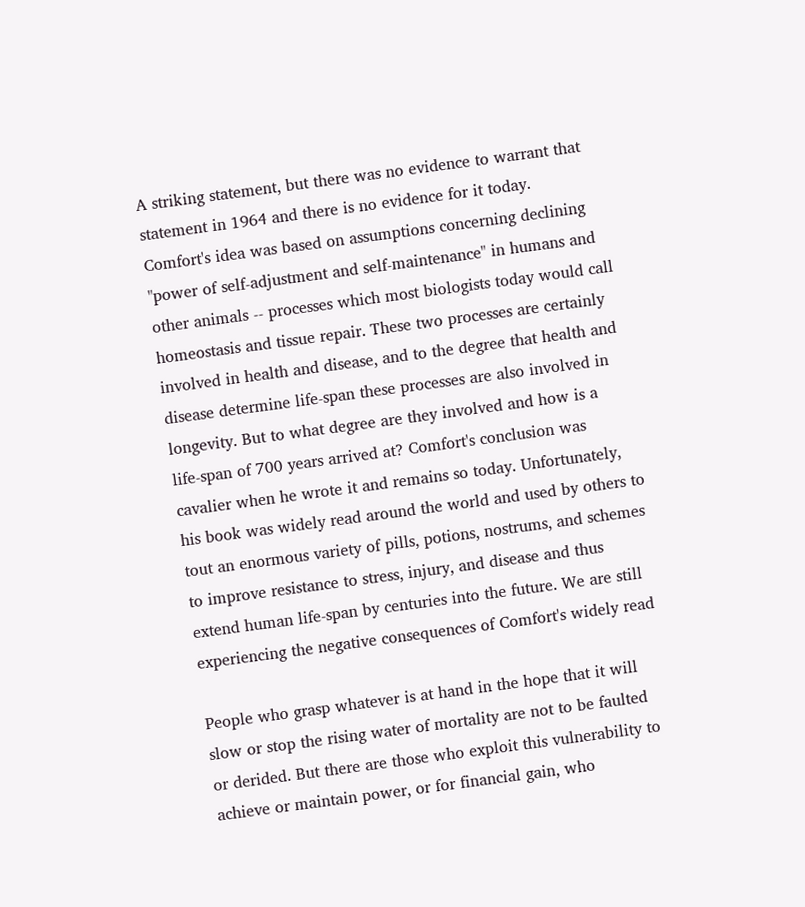A striking statement, but there was no evidence to warrant that
statement in 1964 and there is no evidence for it today.
Comfort's idea was based on assumptions concerning declining
"power of self-adjustment and self-maintenance" in humans and
other animals -- processes which most biologists today would call
homeostasis and tissue repair. These two processes are certainly
involved in health and disease, and to the degree that health and
disease determine life-span these processes are also involved in
longevity. But to what degree are they involved and how is a
life-span of 700 years arrived at? Comfort's conclusion was
cavalier when he wrote it and remains so today. Unfortunately,
his book was widely read around the world and used by others to
tout an enormous variety of pills, potions, nostrums, and schemes
to improve resistance to stress, injury, and disease and thus
extend human life-span by centuries into the future. We are still
experiencing the negative consequences of Comfort's widely read

People who grasp whatever is at hand in the hope that it will
slow or stop the rising water of mortality are not to be faulted
or derided. But there are those who exploit this vulnerability to
achieve or maintain power, or for financial gain, who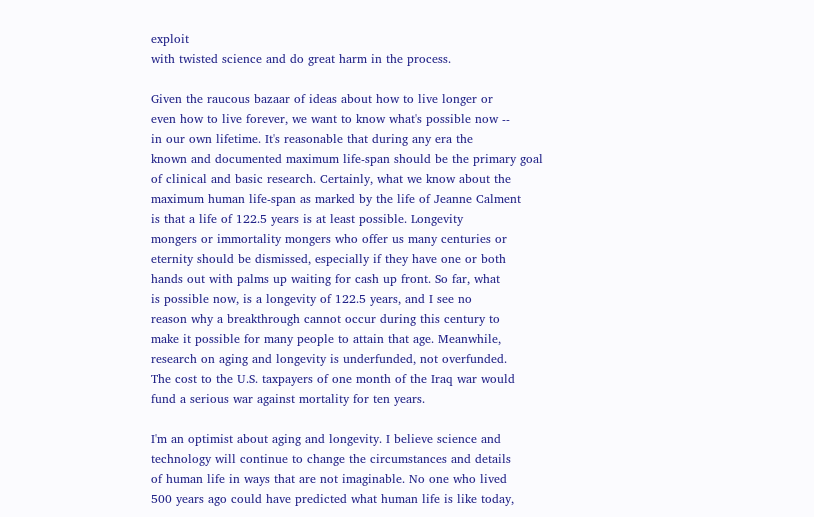exploit
with twisted science and do great harm in the process.

Given the raucous bazaar of ideas about how to live longer or
even how to live forever, we want to know what's possible now --
in our own lifetime. It's reasonable that during any era the
known and documented maximum life-span should be the primary goal
of clinical and basic research. Certainly, what we know about the
maximum human life-span as marked by the life of Jeanne Calment
is that a life of 122.5 years is at least possible. Longevity
mongers or immortality mongers who offer us many centuries or
eternity should be dismissed, especially if they have one or both
hands out with palms up waiting for cash up front. So far, what
is possible now, is a longevity of 122.5 years, and I see no
reason why a breakthrough cannot occur during this century to
make it possible for many people to attain that age. Meanwhile,
research on aging and longevity is underfunded, not overfunded.
The cost to the U.S. taxpayers of one month of the Iraq war would
fund a serious war against mortality for ten years.

I'm an optimist about aging and longevity. I believe science and
technology will continue to change the circumstances and details
of human life in ways that are not imaginable. No one who lived
500 years ago could have predicted what human life is like today,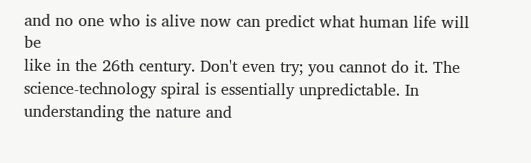and no one who is alive now can predict what human life will be
like in the 26th century. Don't even try; you cannot do it. The
science-technology spiral is essentially unpredictable. In
understanding the nature and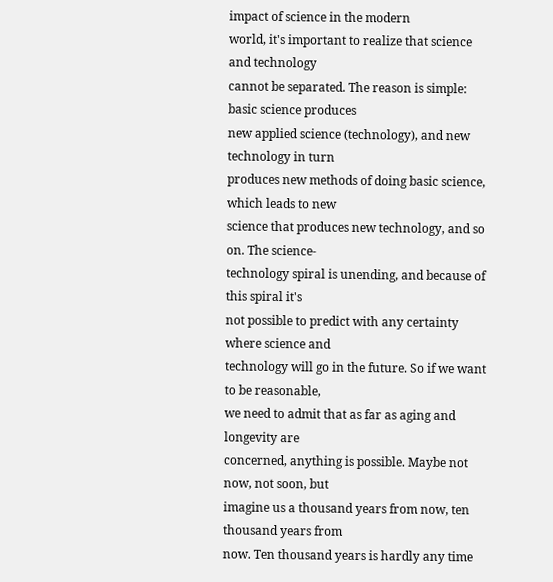impact of science in the modern
world, it's important to realize that science and technology
cannot be separated. The reason is simple: basic science produces
new applied science (technology), and new technology in turn
produces new methods of doing basic science, which leads to new
science that produces new technology, and so on. The science-
technology spiral is unending, and because of this spiral it's
not possible to predict with any certainty where science and
technology will go in the future. So if we want to be reasonable,
we need to admit that as far as aging and longevity are
concerned, anything is possible. Maybe not now, not soon, but
imagine us a thousand years from now, ten thousand years from
now. Ten thousand years is hardly any time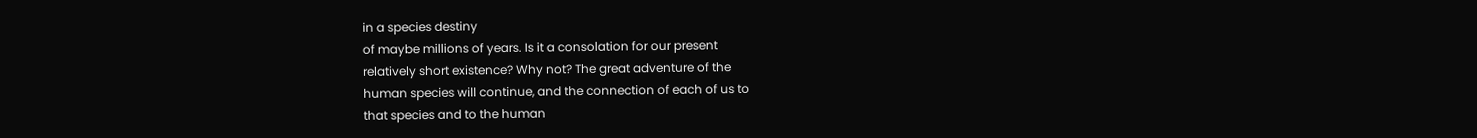in a species destiny
of maybe millions of years. Is it a consolation for our present
relatively short existence? Why not? The great adventure of the
human species will continue, and the connection of each of us to
that species and to the human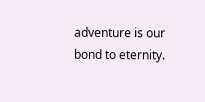adventure is our bond to eternity.